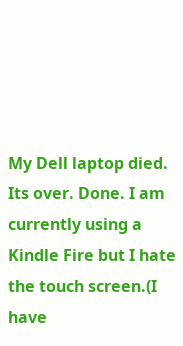My Dell laptop died. Its over. Done. I am currently using a Kindle Fire but I hate the touch screen.(I have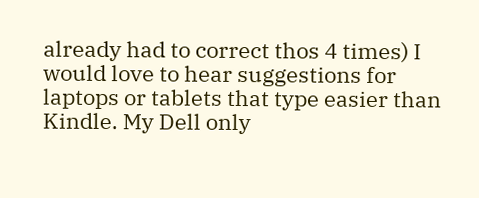already had to correct thos 4 times) I would love to hear suggestions for laptops or tablets that type easier than Kindle. My Dell only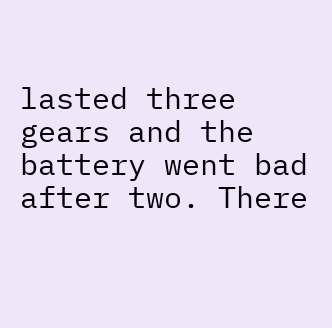lasted three gears and the battery went bad after two. There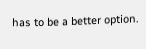has to be a better option.